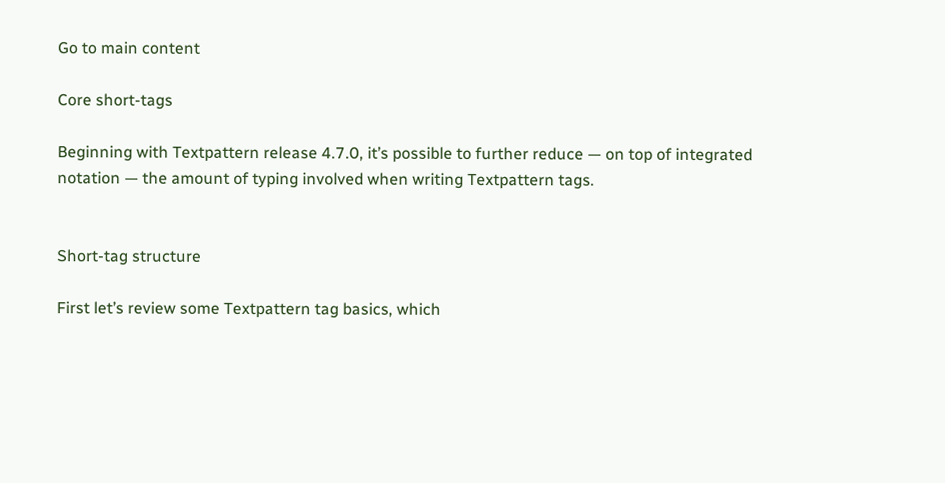Go to main content

Core short-tags

Beginning with Textpattern release 4.7.0, it’s possible to further reduce — on top of integrated notation — the amount of typing involved when writing Textpattern tags.


Short-tag structure

First let’s review some Textpattern tag basics, which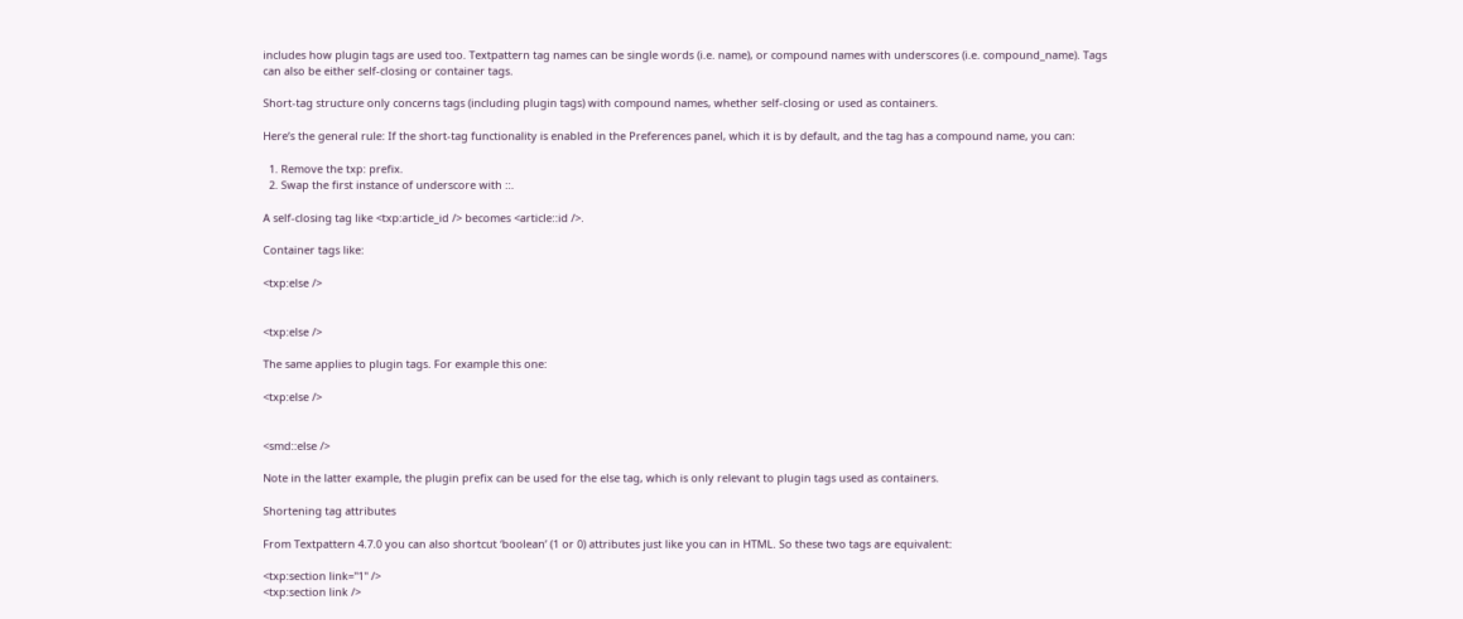includes how plugin tags are used too. Textpattern tag names can be single words (i.e. name), or compound names with underscores (i.e. compound_name). Tags can also be either self-closing or container tags.

Short-tag structure only concerns tags (including plugin tags) with compound names, whether self-closing or used as containers.

Here’s the general rule: If the short-tag functionality is enabled in the Preferences panel, which it is by default, and the tag has a compound name, you can:

  1. Remove the txp: prefix.
  2. Swap the first instance of underscore with ::.

A self-closing tag like <txp:article_id /> becomes <article::id />.

Container tags like:

<txp:else />


<txp:else />

The same applies to plugin tags. For example this one:

<txp:else />


<smd::else />

Note in the latter example, the plugin prefix can be used for the else tag, which is only relevant to plugin tags used as containers.

Shortening tag attributes

From Textpattern 4.7.0 you can also shortcut ‘boolean’ (1 or 0) attributes just like you can in HTML. So these two tags are equivalent:

<txp:section link="1" />
<txp:section link />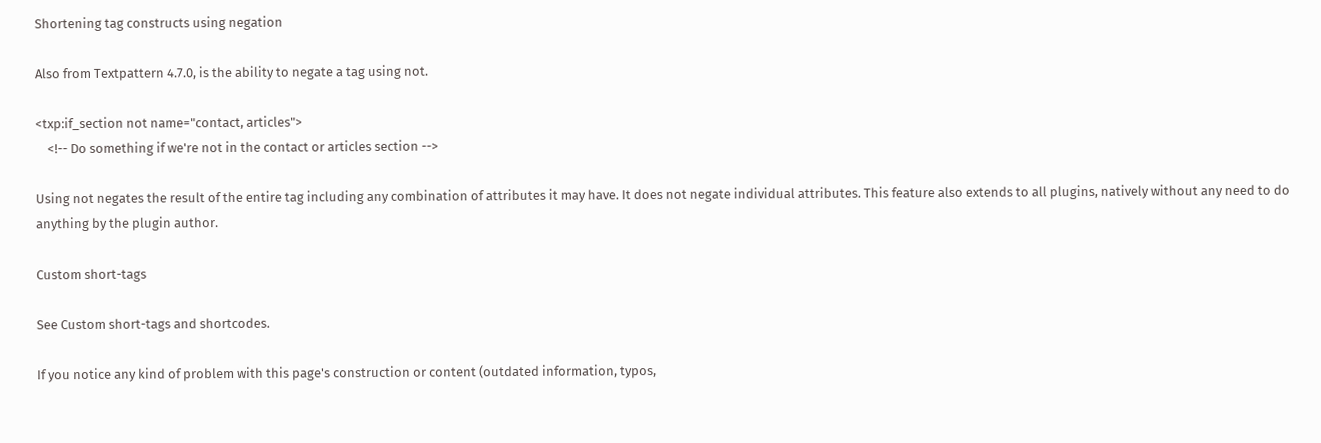Shortening tag constructs using negation

Also from Textpattern 4.7.0, is the ability to negate a tag using not.

<txp:if_section not name="contact, articles">
    <!-- Do something if we're not in the contact or articles section -->

Using not negates the result of the entire tag including any combination of attributes it may have. It does not negate individual attributes. This feature also extends to all plugins, natively without any need to do anything by the plugin author.

Custom short-tags

See Custom short-tags and shortcodes.

If you notice any kind of problem with this page's construction or content (outdated information, typos,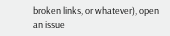broken links, or whatever), open an issue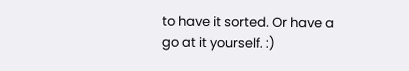to have it sorted. Or have a go at it yourself. :)